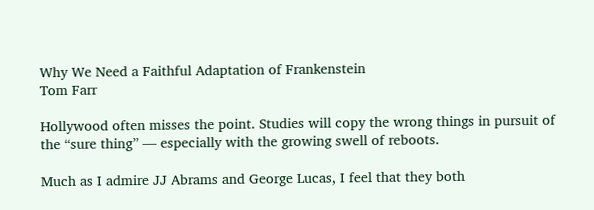Why We Need a Faithful Adaptation of Frankenstein
Tom Farr

Hollywood often misses the point. Studies will copy the wrong things in pursuit of the “sure thing” — especially with the growing swell of reboots.

Much as I admire JJ Abrams and George Lucas, I feel that they both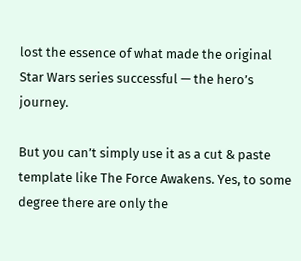lost the essence of what made the original Star Wars series successful — the hero’s journey.

But you can’t simply use it as a cut & paste template like The Force Awakens. Yes, to some degree there are only the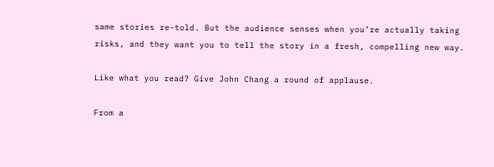same stories re-told. But the audience senses when you’re actually taking risks, and they want you to tell the story in a fresh, compelling new way.

Like what you read? Give John Chang a round of applause.

From a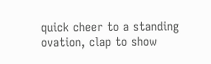quick cheer to a standing ovation, clap to show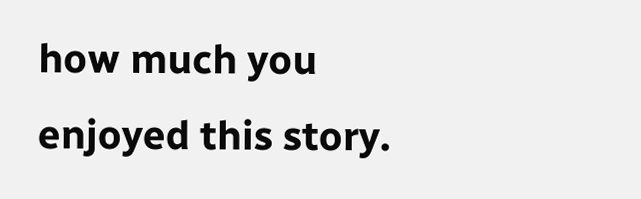how much you enjoyed this story.